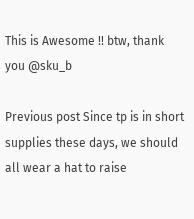This is Awesome !! btw, thank you @sku_b

Previous post Since tp is in short supplies these days, we should all wear a hat to raise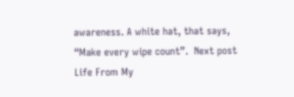awareness. A white hat, that says, “Make every wipe count”.  Next post Life From My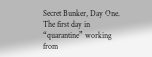Secret Bunker, Day One. The first day in “quarantine” working from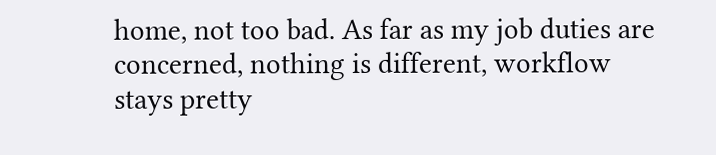home, not too bad. As far as my job duties are concerned, nothing is different, workflow stays pretty